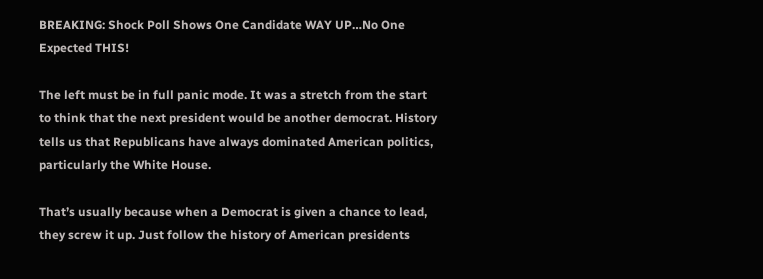BREAKING: Shock Poll Shows One Candidate WAY UP…No One Expected THIS!

The left must be in full panic mode. It was a stretch from the start to think that the next president would be another democrat. History tells us that Republicans have always dominated American politics, particularly the White House.

That’s usually because when a Democrat is given a chance to lead, they screw it up. Just follow the history of American presidents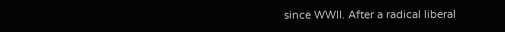since WWII. After a radical liberal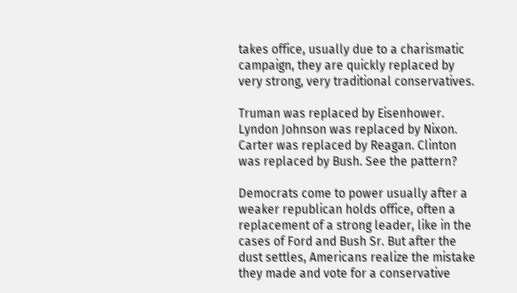takes office, usually due to a charismatic campaign, they are quickly replaced by very strong, very traditional conservatives.

Truman was replaced by Eisenhower. Lyndon Johnson was replaced by Nixon. Carter was replaced by Reagan. Clinton was replaced by Bush. See the pattern?

Democrats come to power usually after a weaker republican holds office, often a replacement of a strong leader, like in the cases of Ford and Bush Sr. But after the dust settles, Americans realize the mistake they made and vote for a conservative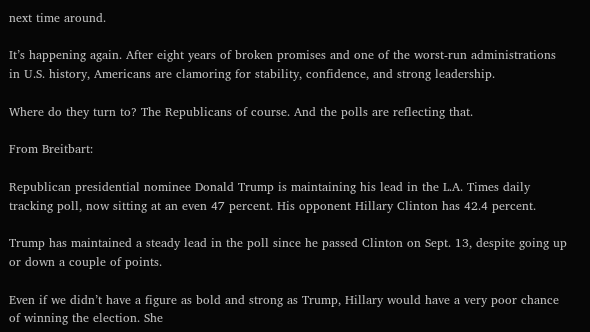next time around.

It’s happening again. After eight years of broken promises and one of the worst-run administrations in U.S. history, Americans are clamoring for stability, confidence, and strong leadership.

Where do they turn to? The Republicans of course. And the polls are reflecting that.

From Breitbart:

Republican presidential nominee Donald Trump is maintaining his lead in the L.A. Times daily tracking poll, now sitting at an even 47 percent. His opponent Hillary Clinton has 42.4 percent.

Trump has maintained a steady lead in the poll since he passed Clinton on Sept. 13, despite going up or down a couple of points.

Even if we didn’t have a figure as bold and strong as Trump, Hillary would have a very poor chance of winning the election. She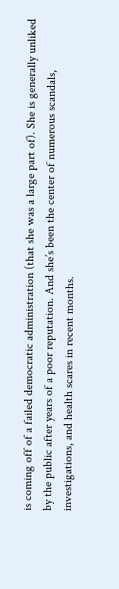is coming off of a failed democratic administration (that she was a large part of). She is generally unliked by the public after years of a poor reputation. And she’s been the center of numerous scandals, investigations, and health scares in recent months.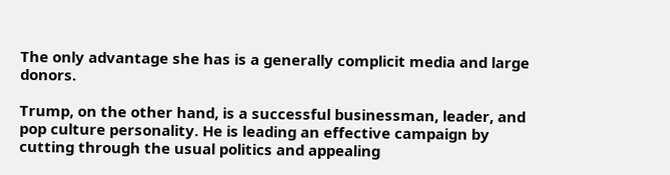The only advantage she has is a generally complicit media and large donors.

Trump, on the other hand, is a successful businessman, leader, and pop culture personality. He is leading an effective campaign by cutting through the usual politics and appealing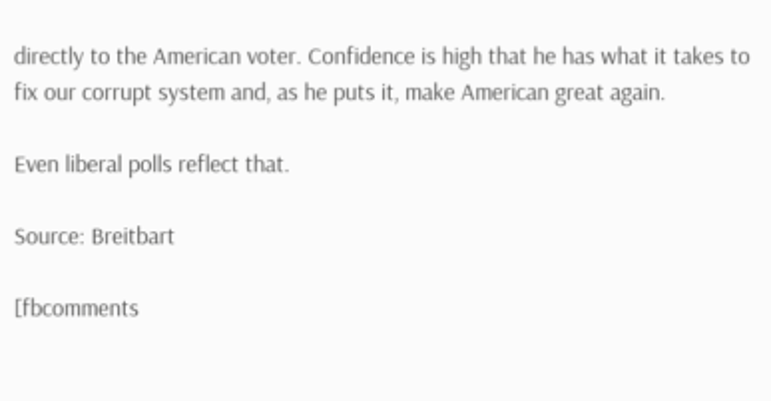directly to the American voter. Confidence is high that he has what it takes to fix our corrupt system and, as he puts it, make American great again.

Even liberal polls reflect that.

Source: Breitbart

[fbcomments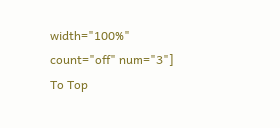width="100%" count="off" num="3"]
To Top